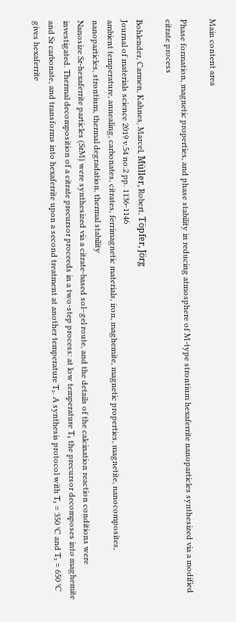Main content area

Phase formation, magnetic properties, and phase stability in reducing atmosphere of M-type strontium hexaferrite nanoparticles synthesized via a modified citrate process

Bohlender, Carmen, Kahnes, Marcel, Müller, Robert, Töpfer, Jörg
Journal of materials science 2019 v.54 no.2 pp. 1136-1146
ambient temperature, annealing, carbonates, citrates, ferrimagnetic materials, iron, maghemite, magnetic properties, magnetite, nanocomposites, nanoparticles, strontium, thermal degradation, thermal stability
Nanosize Sr-hexaferrite particles (SrM) were synthesized via a citrate-based sol–gel route, and the details of the calcination reaction conditions were investigated. Thermal decomposition of a citrate precursor proceeds in a two-step process: at low temperature T₁ the precursor decomposes into maghemite and Sr carbonate, and transforms into hexaferrite upon a second treatment at another temperature T₂. A synthesis protocol with T₁ = 350 °C and T₂ = 650 °C gives hexaferrite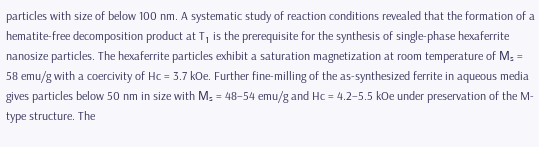particles with size of below 100 nm. A systematic study of reaction conditions revealed that the formation of a hematite-free decomposition product at T₁ is the prerequisite for the synthesis of single-phase hexaferrite nanosize particles. The hexaferrite particles exhibit a saturation magnetization at room temperature of Mₛ = 58 emu/g with a coercivity of Hc = 3.7 kOe. Further fine-milling of the as-synthesized ferrite in aqueous media gives particles below 50 nm in size with Mₛ = 48–54 emu/g and Hc = 4.2–5.5 kOe under preservation of the M-type structure. The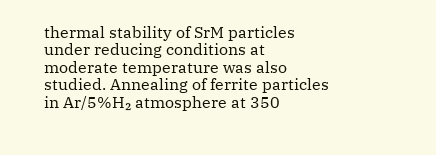thermal stability of SrM particles under reducing conditions at moderate temperature was also studied. Annealing of ferrite particles in Ar/5%H₂ atmosphere at 350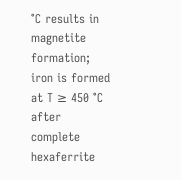°C results in magnetite formation; iron is formed at T ≥ 450 °C after complete hexaferrite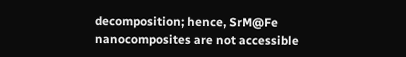decomposition; hence, SrM@Fe nanocomposites are not accessible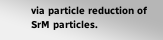via particle reduction of SrM particles.